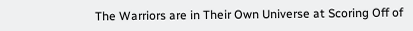The Warriors are in Their Own Universe at Scoring Off of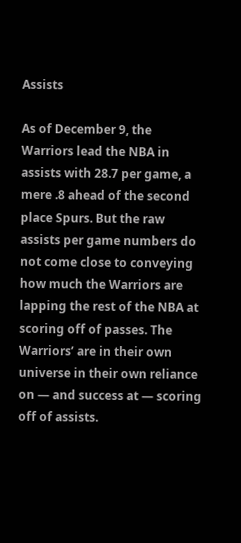Assists

As of December 9, the Warriors lead the NBA in assists with 28.7 per game, a mere .8 ahead of the second place Spurs. But the raw assists per game numbers do not come close to conveying how much the Warriors are lapping the rest of the NBA at scoring off of passes. The Warriors’ are in their own universe in their own reliance on — and success at — scoring off of assists.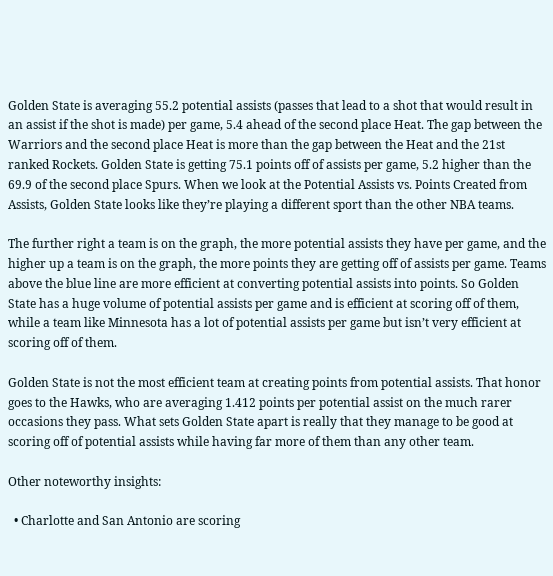Golden State is averaging 55.2 potential assists (passes that lead to a shot that would result in an assist if the shot is made) per game, 5.4 ahead of the second place Heat. The gap between the Warriors and the second place Heat is more than the gap between the Heat and the 21st ranked Rockets. Golden State is getting 75.1 points off of assists per game, 5.2 higher than the 69.9 of the second place Spurs. When we look at the Potential Assists vs. Points Created from Assists, Golden State looks like they’re playing a different sport than the other NBA teams.

The further right a team is on the graph, the more potential assists they have per game, and the higher up a team is on the graph, the more points they are getting off of assists per game. Teams above the blue line are more efficient at converting potential assists into points. So Golden State has a huge volume of potential assists per game and is efficient at scoring off of them, while a team like Minnesota has a lot of potential assists per game but isn’t very efficient at scoring off of them.

Golden State is not the most efficient team at creating points from potential assists. That honor goes to the Hawks, who are averaging 1.412 points per potential assist on the much rarer occasions they pass. What sets Golden State apart is really that they manage to be good at scoring off of potential assists while having far more of them than any other team.

Other noteworthy insights:

  • Charlotte and San Antonio are scoring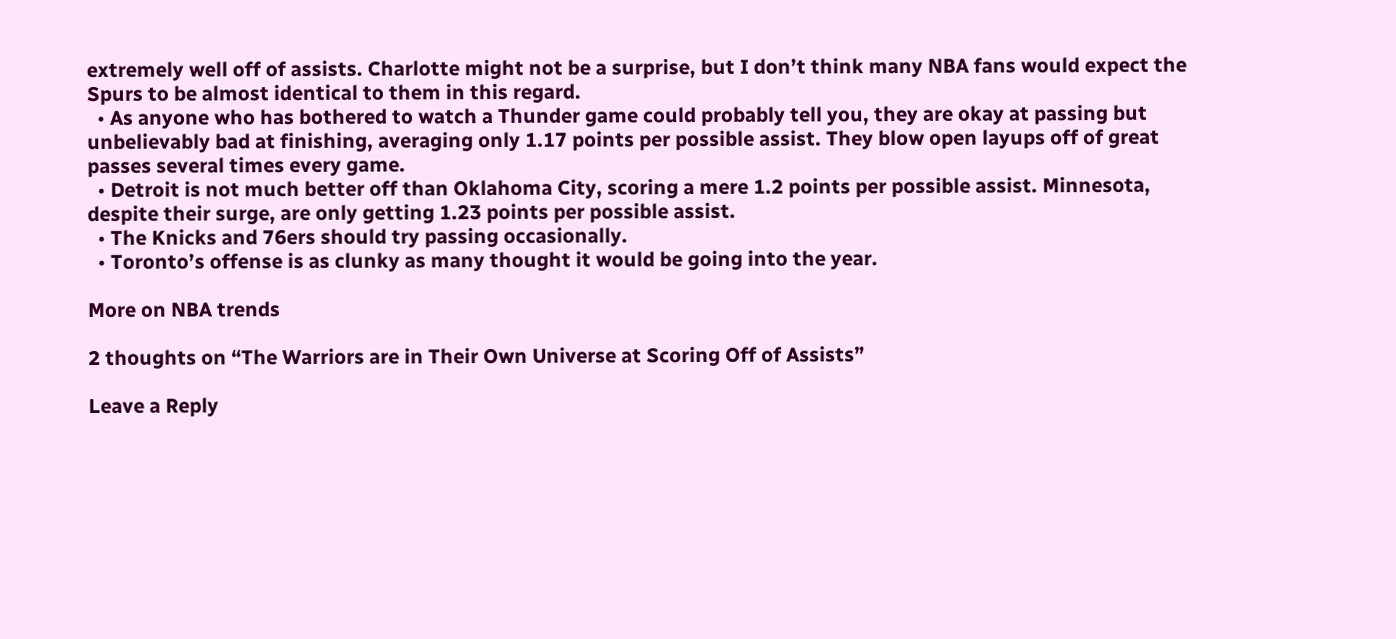extremely well off of assists. Charlotte might not be a surprise, but I don’t think many NBA fans would expect the Spurs to be almost identical to them in this regard.
  • As anyone who has bothered to watch a Thunder game could probably tell you, they are okay at passing but unbelievably bad at finishing, averaging only 1.17 points per possible assist. They blow open layups off of great passes several times every game.
  • Detroit is not much better off than Oklahoma City, scoring a mere 1.2 points per possible assist. Minnesota, despite their surge, are only getting 1.23 points per possible assist.
  • The Knicks and 76ers should try passing occasionally.
  • Toronto’s offense is as clunky as many thought it would be going into the year.

More on NBA trends

2 thoughts on “The Warriors are in Their Own Universe at Scoring Off of Assists”

Leave a Reply